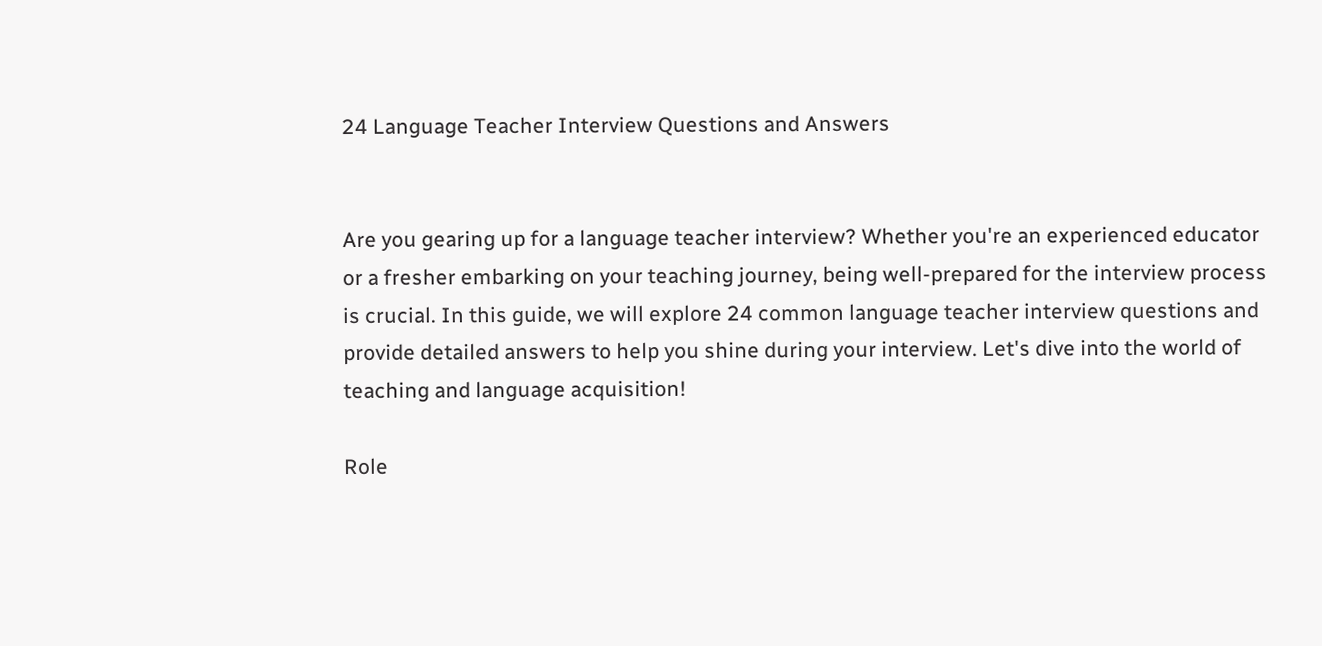24 Language Teacher Interview Questions and Answers


Are you gearing up for a language teacher interview? Whether you're an experienced educator or a fresher embarking on your teaching journey, being well-prepared for the interview process is crucial. In this guide, we will explore 24 common language teacher interview questions and provide detailed answers to help you shine during your interview. Let's dive into the world of teaching and language acquisition!

Role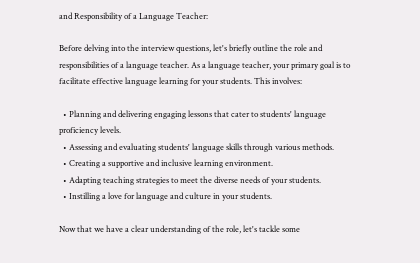and Responsibility of a Language Teacher:

Before delving into the interview questions, let's briefly outline the role and responsibilities of a language teacher. As a language teacher, your primary goal is to facilitate effective language learning for your students. This involves:

  • Planning and delivering engaging lessons that cater to students' language proficiency levels.
  • Assessing and evaluating students' language skills through various methods.
  • Creating a supportive and inclusive learning environment.
  • Adapting teaching strategies to meet the diverse needs of your students.
  • Instilling a love for language and culture in your students.

Now that we have a clear understanding of the role, let's tackle some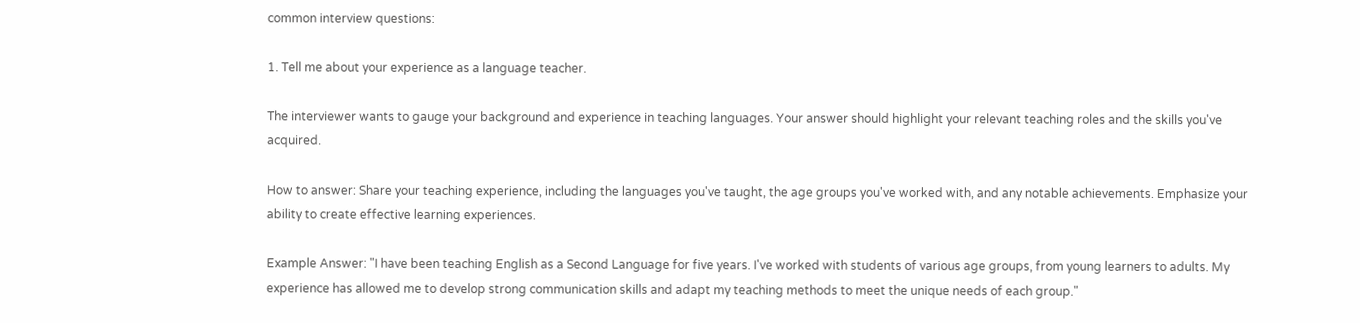common interview questions:

1. Tell me about your experience as a language teacher.

The interviewer wants to gauge your background and experience in teaching languages. Your answer should highlight your relevant teaching roles and the skills you've acquired.

How to answer: Share your teaching experience, including the languages you've taught, the age groups you've worked with, and any notable achievements. Emphasize your ability to create effective learning experiences.

Example Answer: "I have been teaching English as a Second Language for five years. I've worked with students of various age groups, from young learners to adults. My experience has allowed me to develop strong communication skills and adapt my teaching methods to meet the unique needs of each group."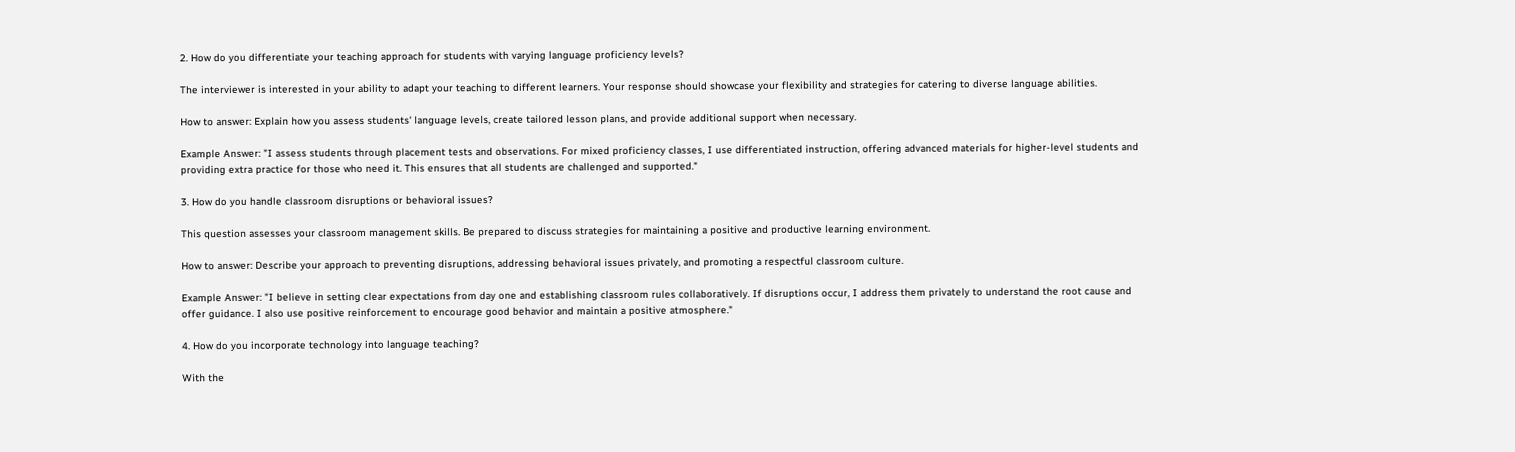2. How do you differentiate your teaching approach for students with varying language proficiency levels?

The interviewer is interested in your ability to adapt your teaching to different learners. Your response should showcase your flexibility and strategies for catering to diverse language abilities.

How to answer: Explain how you assess students' language levels, create tailored lesson plans, and provide additional support when necessary.

Example Answer: "I assess students through placement tests and observations. For mixed proficiency classes, I use differentiated instruction, offering advanced materials for higher-level students and providing extra practice for those who need it. This ensures that all students are challenged and supported."

3. How do you handle classroom disruptions or behavioral issues?

This question assesses your classroom management skills. Be prepared to discuss strategies for maintaining a positive and productive learning environment.

How to answer: Describe your approach to preventing disruptions, addressing behavioral issues privately, and promoting a respectful classroom culture.

Example Answer: "I believe in setting clear expectations from day one and establishing classroom rules collaboratively. If disruptions occur, I address them privately to understand the root cause and offer guidance. I also use positive reinforcement to encourage good behavior and maintain a positive atmosphere."

4. How do you incorporate technology into language teaching?

With the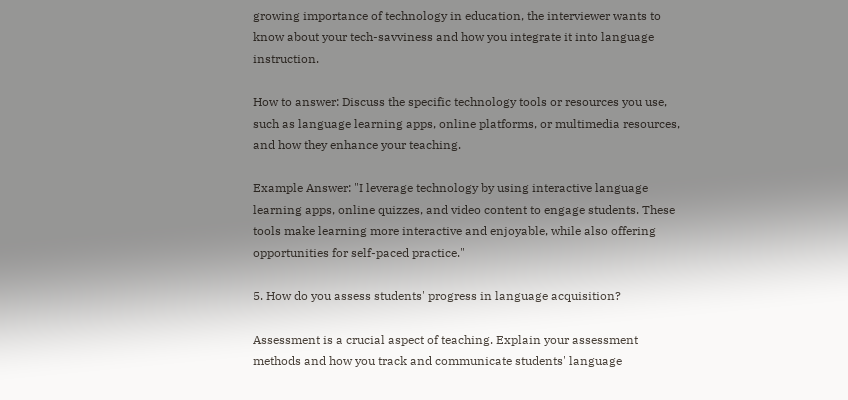growing importance of technology in education, the interviewer wants to know about your tech-savviness and how you integrate it into language instruction.

How to answer: Discuss the specific technology tools or resources you use, such as language learning apps, online platforms, or multimedia resources, and how they enhance your teaching.

Example Answer: "I leverage technology by using interactive language learning apps, online quizzes, and video content to engage students. These tools make learning more interactive and enjoyable, while also offering opportunities for self-paced practice."

5. How do you assess students' progress in language acquisition?

Assessment is a crucial aspect of teaching. Explain your assessment methods and how you track and communicate students' language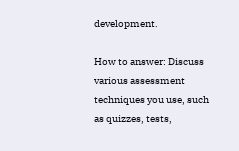development.

How to answer: Discuss various assessment techniques you use, such as quizzes, tests,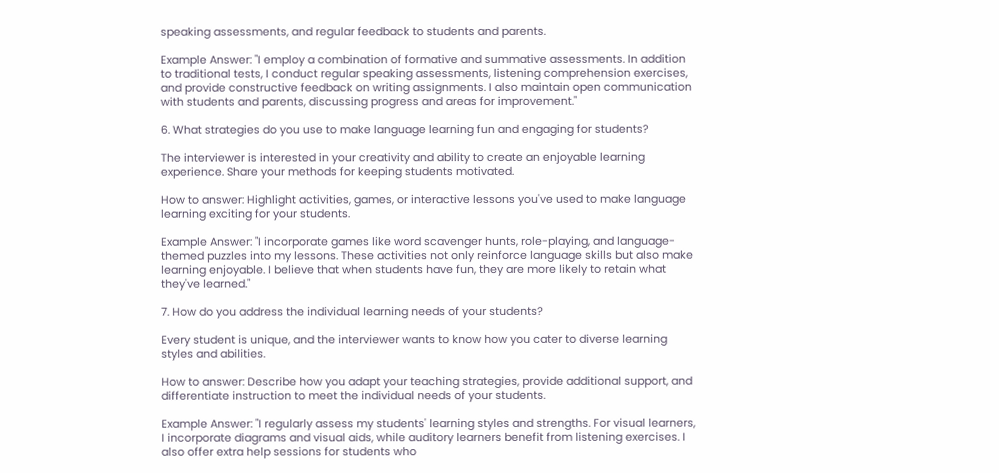speaking assessments, and regular feedback to students and parents.

Example Answer: "I employ a combination of formative and summative assessments. In addition to traditional tests, I conduct regular speaking assessments, listening comprehension exercises, and provide constructive feedback on writing assignments. I also maintain open communication with students and parents, discussing progress and areas for improvement."

6. What strategies do you use to make language learning fun and engaging for students?

The interviewer is interested in your creativity and ability to create an enjoyable learning experience. Share your methods for keeping students motivated.

How to answer: Highlight activities, games, or interactive lessons you've used to make language learning exciting for your students.

Example Answer: "I incorporate games like word scavenger hunts, role-playing, and language-themed puzzles into my lessons. These activities not only reinforce language skills but also make learning enjoyable. I believe that when students have fun, they are more likely to retain what they've learned."

7. How do you address the individual learning needs of your students?

Every student is unique, and the interviewer wants to know how you cater to diverse learning styles and abilities.

How to answer: Describe how you adapt your teaching strategies, provide additional support, and differentiate instruction to meet the individual needs of your students.

Example Answer: "I regularly assess my students' learning styles and strengths. For visual learners, I incorporate diagrams and visual aids, while auditory learners benefit from listening exercises. I also offer extra help sessions for students who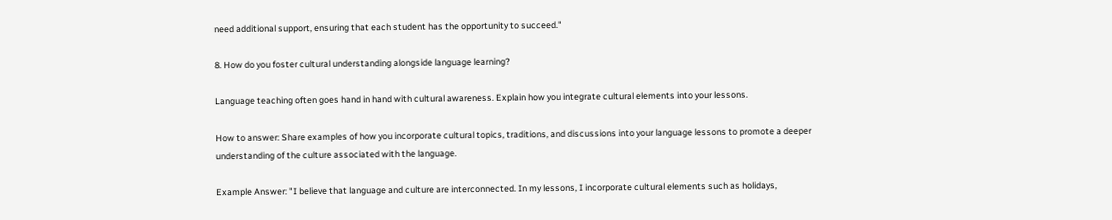need additional support, ensuring that each student has the opportunity to succeed."

8. How do you foster cultural understanding alongside language learning?

Language teaching often goes hand in hand with cultural awareness. Explain how you integrate cultural elements into your lessons.

How to answer: Share examples of how you incorporate cultural topics, traditions, and discussions into your language lessons to promote a deeper understanding of the culture associated with the language.

Example Answer: "I believe that language and culture are interconnected. In my lessons, I incorporate cultural elements such as holidays,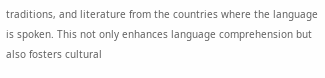traditions, and literature from the countries where the language is spoken. This not only enhances language comprehension but also fosters cultural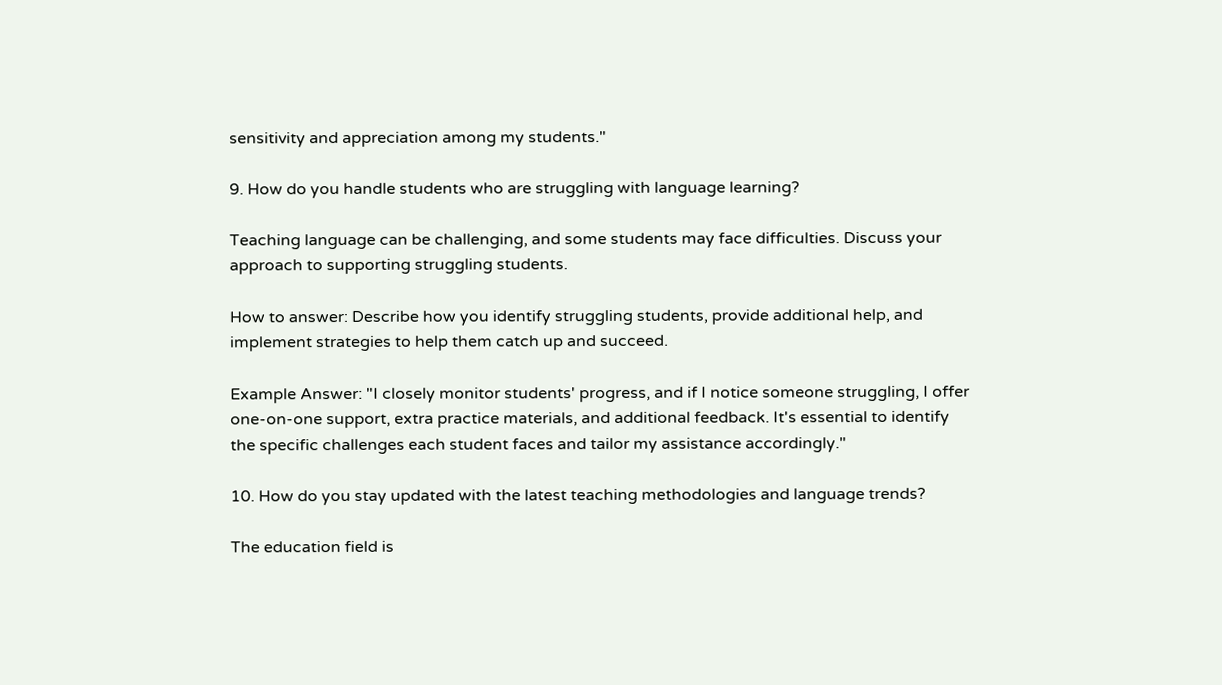sensitivity and appreciation among my students."

9. How do you handle students who are struggling with language learning?

Teaching language can be challenging, and some students may face difficulties. Discuss your approach to supporting struggling students.

How to answer: Describe how you identify struggling students, provide additional help, and implement strategies to help them catch up and succeed.

Example Answer: "I closely monitor students' progress, and if I notice someone struggling, I offer one-on-one support, extra practice materials, and additional feedback. It's essential to identify the specific challenges each student faces and tailor my assistance accordingly."

10. How do you stay updated with the latest teaching methodologies and language trends?

The education field is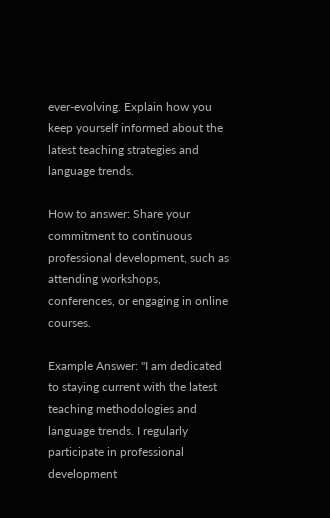ever-evolving. Explain how you keep yourself informed about the latest teaching strategies and language trends.

How to answer: Share your commitment to continuous professional development, such as attending workshops, conferences, or engaging in online courses.

Example Answer: "I am dedicated to staying current with the latest teaching methodologies and language trends. I regularly participate in professional development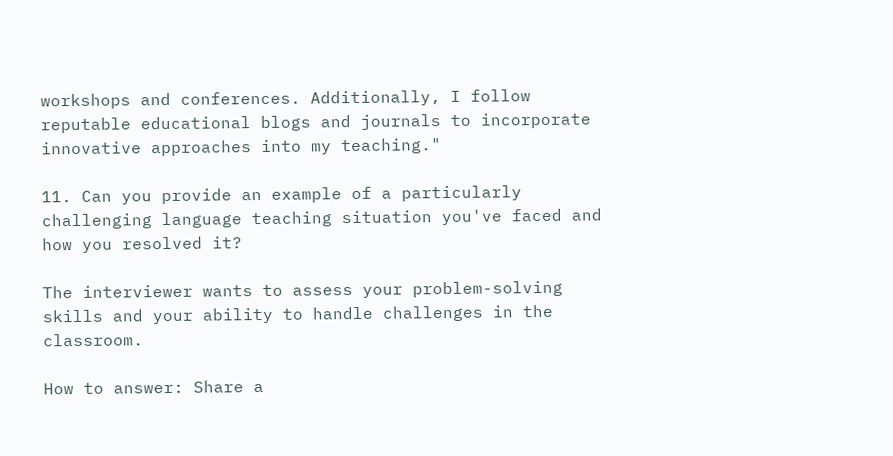workshops and conferences. Additionally, I follow reputable educational blogs and journals to incorporate innovative approaches into my teaching."

11. Can you provide an example of a particularly challenging language teaching situation you've faced and how you resolved it?

The interviewer wants to assess your problem-solving skills and your ability to handle challenges in the classroom.

How to answer: Share a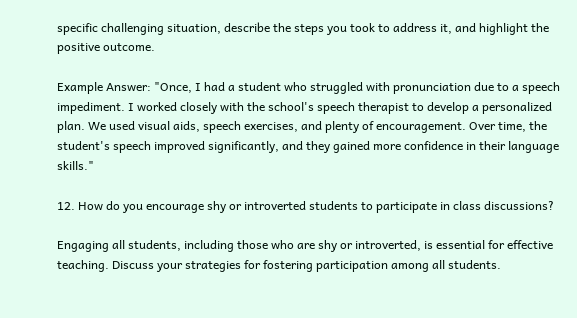specific challenging situation, describe the steps you took to address it, and highlight the positive outcome.

Example Answer: "Once, I had a student who struggled with pronunciation due to a speech impediment. I worked closely with the school's speech therapist to develop a personalized plan. We used visual aids, speech exercises, and plenty of encouragement. Over time, the student's speech improved significantly, and they gained more confidence in their language skills."

12. How do you encourage shy or introverted students to participate in class discussions?

Engaging all students, including those who are shy or introverted, is essential for effective teaching. Discuss your strategies for fostering participation among all students.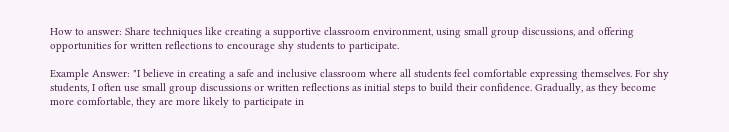How to answer: Share techniques like creating a supportive classroom environment, using small group discussions, and offering opportunities for written reflections to encourage shy students to participate.

Example Answer: "I believe in creating a safe and inclusive classroom where all students feel comfortable expressing themselves. For shy students, I often use small group discussions or written reflections as initial steps to build their confidence. Gradually, as they become more comfortable, they are more likely to participate in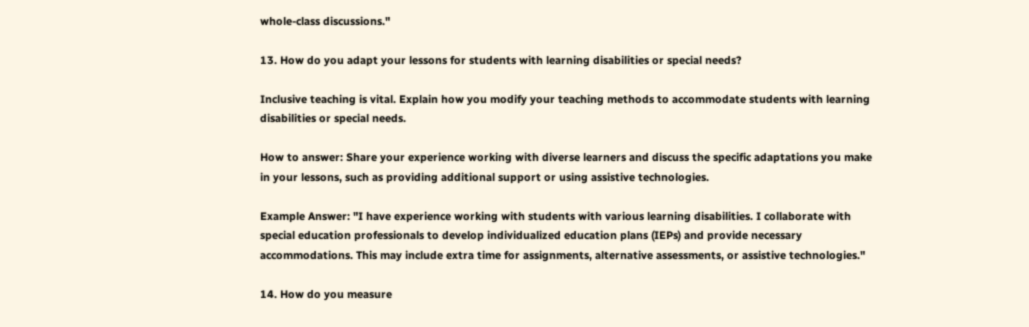whole-class discussions."

13. How do you adapt your lessons for students with learning disabilities or special needs?

Inclusive teaching is vital. Explain how you modify your teaching methods to accommodate students with learning disabilities or special needs.

How to answer: Share your experience working with diverse learners and discuss the specific adaptations you make in your lessons, such as providing additional support or using assistive technologies.

Example Answer: "I have experience working with students with various learning disabilities. I collaborate with special education professionals to develop individualized education plans (IEPs) and provide necessary accommodations. This may include extra time for assignments, alternative assessments, or assistive technologies."

14. How do you measure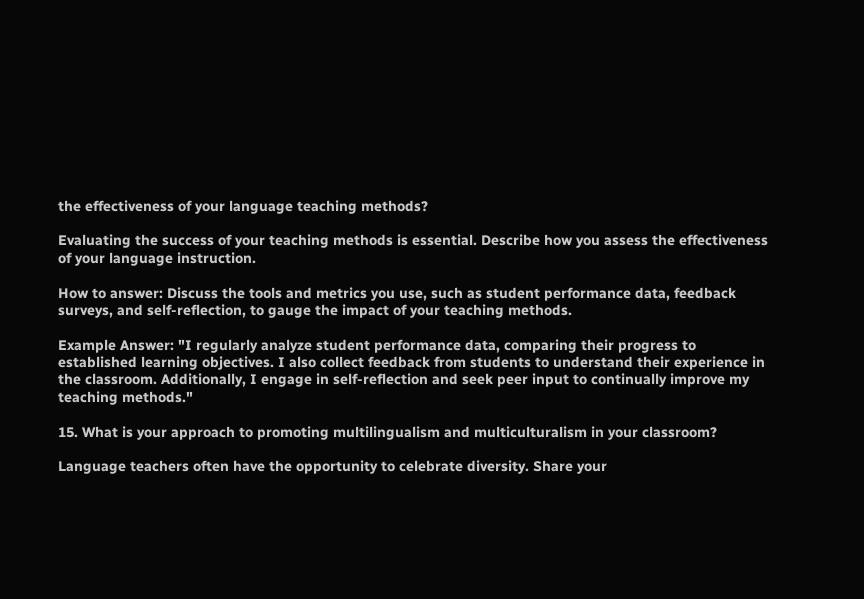the effectiveness of your language teaching methods?

Evaluating the success of your teaching methods is essential. Describe how you assess the effectiveness of your language instruction.

How to answer: Discuss the tools and metrics you use, such as student performance data, feedback surveys, and self-reflection, to gauge the impact of your teaching methods.

Example Answer: "I regularly analyze student performance data, comparing their progress to established learning objectives. I also collect feedback from students to understand their experience in the classroom. Additionally, I engage in self-reflection and seek peer input to continually improve my teaching methods."

15. What is your approach to promoting multilingualism and multiculturalism in your classroom?

Language teachers often have the opportunity to celebrate diversity. Share your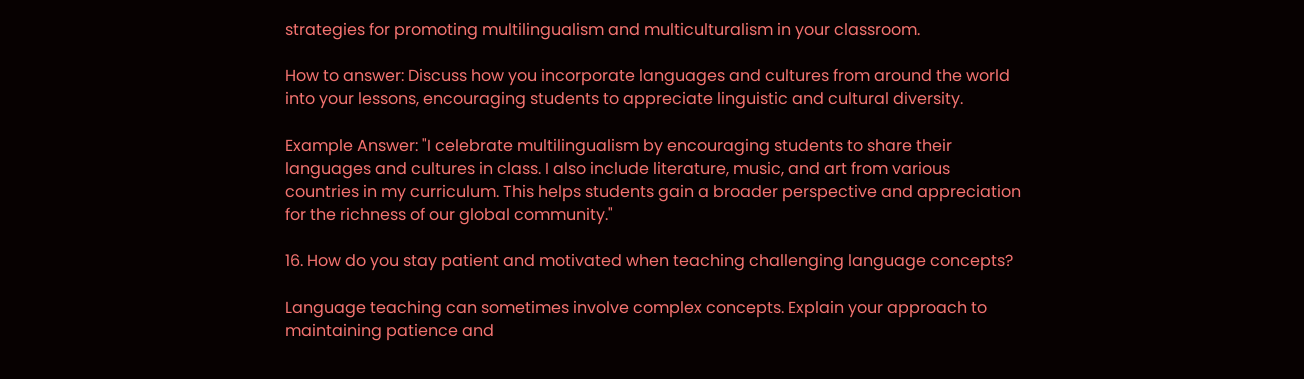strategies for promoting multilingualism and multiculturalism in your classroom.

How to answer: Discuss how you incorporate languages and cultures from around the world into your lessons, encouraging students to appreciate linguistic and cultural diversity.

Example Answer: "I celebrate multilingualism by encouraging students to share their languages and cultures in class. I also include literature, music, and art from various countries in my curriculum. This helps students gain a broader perspective and appreciation for the richness of our global community."

16. How do you stay patient and motivated when teaching challenging language concepts?

Language teaching can sometimes involve complex concepts. Explain your approach to maintaining patience and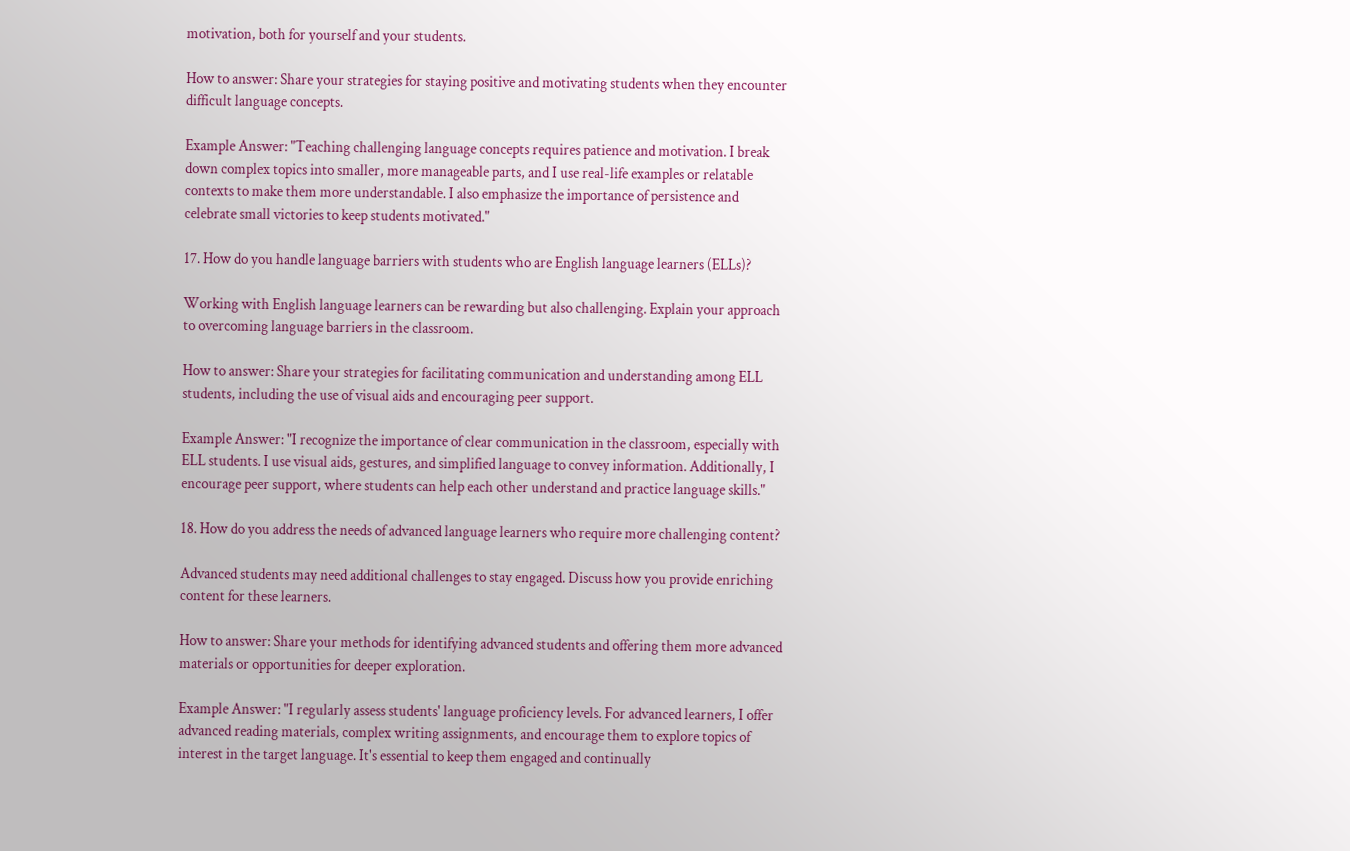motivation, both for yourself and your students.

How to answer: Share your strategies for staying positive and motivating students when they encounter difficult language concepts.

Example Answer: "Teaching challenging language concepts requires patience and motivation. I break down complex topics into smaller, more manageable parts, and I use real-life examples or relatable contexts to make them more understandable. I also emphasize the importance of persistence and celebrate small victories to keep students motivated."

17. How do you handle language barriers with students who are English language learners (ELLs)?

Working with English language learners can be rewarding but also challenging. Explain your approach to overcoming language barriers in the classroom.

How to answer: Share your strategies for facilitating communication and understanding among ELL students, including the use of visual aids and encouraging peer support.

Example Answer: "I recognize the importance of clear communication in the classroom, especially with ELL students. I use visual aids, gestures, and simplified language to convey information. Additionally, I encourage peer support, where students can help each other understand and practice language skills."

18. How do you address the needs of advanced language learners who require more challenging content?

Advanced students may need additional challenges to stay engaged. Discuss how you provide enriching content for these learners.

How to answer: Share your methods for identifying advanced students and offering them more advanced materials or opportunities for deeper exploration.

Example Answer: "I regularly assess students' language proficiency levels. For advanced learners, I offer advanced reading materials, complex writing assignments, and encourage them to explore topics of interest in the target language. It's essential to keep them engaged and continually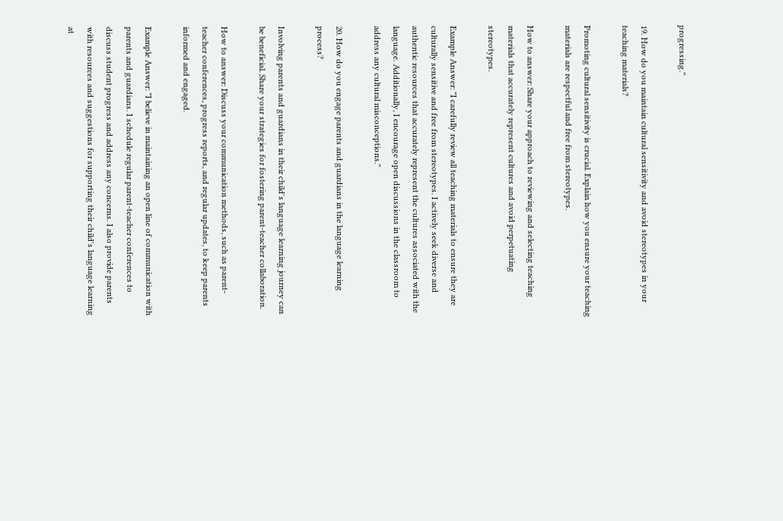progressing."

19. How do you maintain cultural sensitivity and avoid stereotypes in your teaching materials?

Promoting cultural sensitivity is crucial. Explain how you ensure your teaching materials are respectful and free from stereotypes.

How to answer: Share your approach to reviewing and selecting teaching materials that accurately represent cultures and avoid perpetuating stereotypes.

Example Answer: "I carefully review all teaching materials to ensure they are culturally sensitive and free from stereotypes. I actively seek diverse and authentic resources that accurately represent the cultures associated with the language. Additionally, I encourage open discussions in the classroom to address any cultural misconceptions."

20. How do you engage parents and guardians in the language learning process?

Involving parents and guardians in their child's language learning journey can be beneficial. Share your strategies for fostering parent-teacher collaboration.

How to answer: Discuss your communication methods, such as parent-teacher conferences, progress reports, and regular updates, to keep parents informed and engaged.

Example Answer: "I believe in maintaining an open line of communication with parents and guardians. I schedule regular parent-teacher conferences to discuss student progress and address any concerns. I also provide parents with resources and suggestions for supporting their child's language learning at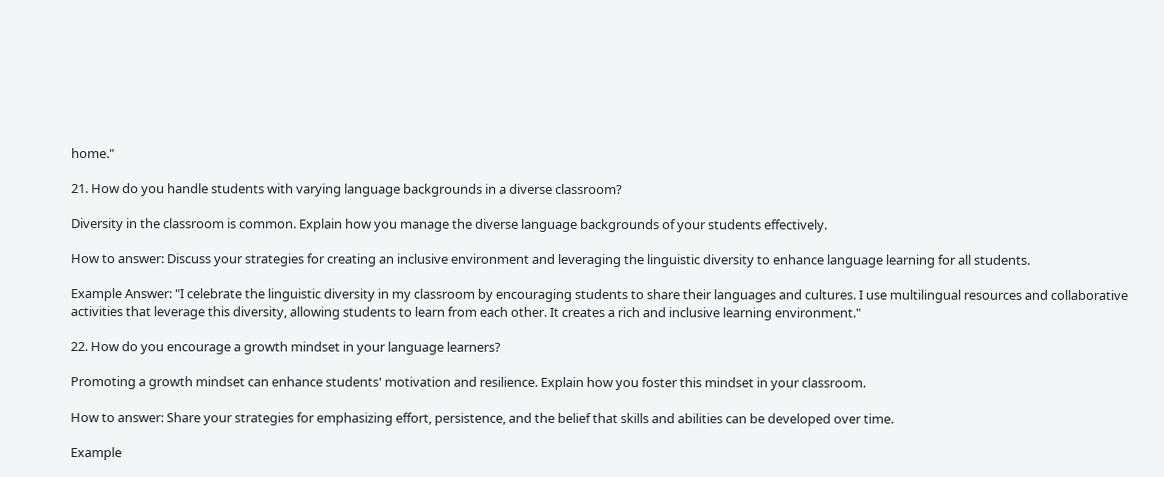home."

21. How do you handle students with varying language backgrounds in a diverse classroom?

Diversity in the classroom is common. Explain how you manage the diverse language backgrounds of your students effectively.

How to answer: Discuss your strategies for creating an inclusive environment and leveraging the linguistic diversity to enhance language learning for all students.

Example Answer: "I celebrate the linguistic diversity in my classroom by encouraging students to share their languages and cultures. I use multilingual resources and collaborative activities that leverage this diversity, allowing students to learn from each other. It creates a rich and inclusive learning environment."

22. How do you encourage a growth mindset in your language learners?

Promoting a growth mindset can enhance students' motivation and resilience. Explain how you foster this mindset in your classroom.

How to answer: Share your strategies for emphasizing effort, persistence, and the belief that skills and abilities can be developed over time.

Example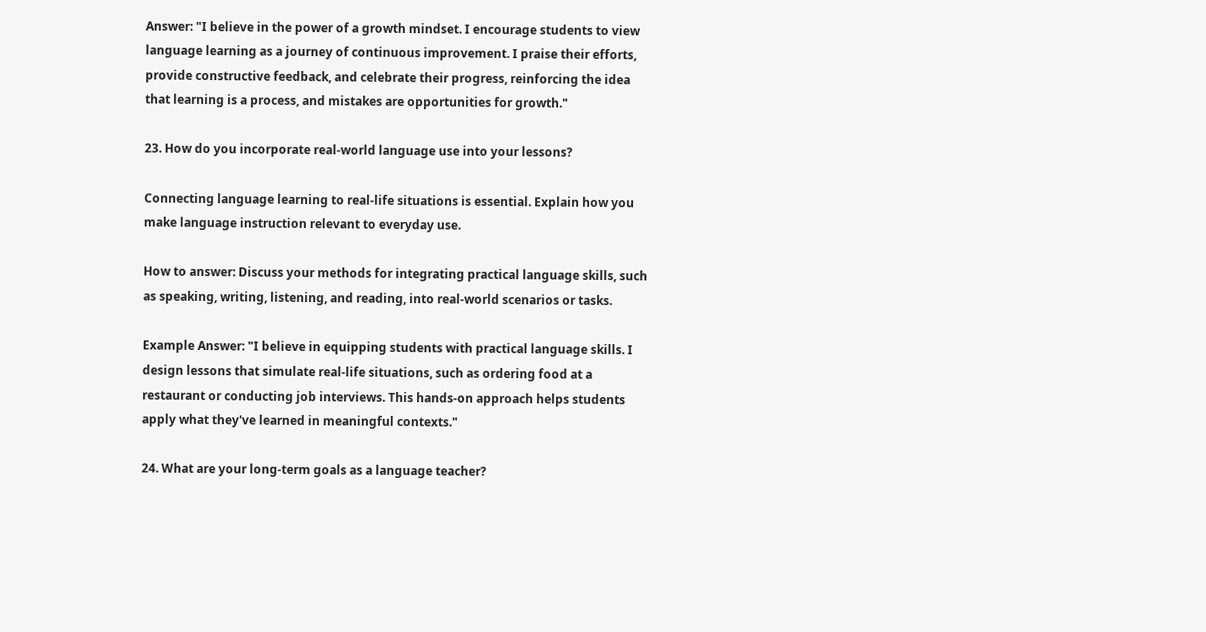Answer: "I believe in the power of a growth mindset. I encourage students to view language learning as a journey of continuous improvement. I praise their efforts, provide constructive feedback, and celebrate their progress, reinforcing the idea that learning is a process, and mistakes are opportunities for growth."

23. How do you incorporate real-world language use into your lessons?

Connecting language learning to real-life situations is essential. Explain how you make language instruction relevant to everyday use.

How to answer: Discuss your methods for integrating practical language skills, such as speaking, writing, listening, and reading, into real-world scenarios or tasks.

Example Answer: "I believe in equipping students with practical language skills. I design lessons that simulate real-life situations, such as ordering food at a restaurant or conducting job interviews. This hands-on approach helps students apply what they've learned in meaningful contexts."

24. What are your long-term goals as a language teacher?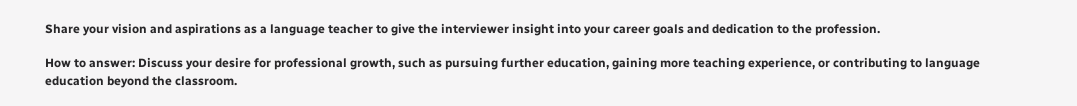Share your vision and aspirations as a language teacher to give the interviewer insight into your career goals and dedication to the profession.

How to answer: Discuss your desire for professional growth, such as pursuing further education, gaining more teaching experience, or contributing to language education beyond the classroom.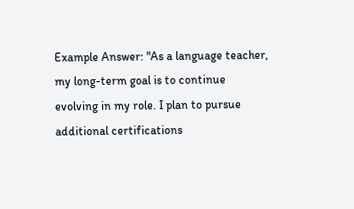Example Answer: "As a language teacher, my long-term goal is to continue evolving in my role. I plan to pursue additional certifications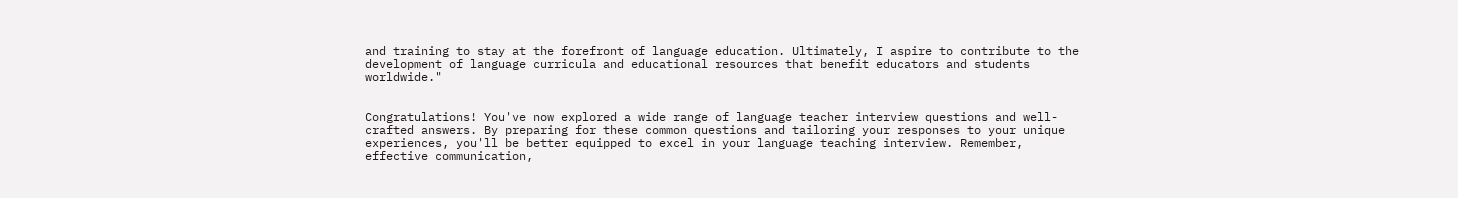and training to stay at the forefront of language education. Ultimately, I aspire to contribute to the development of language curricula and educational resources that benefit educators and students worldwide."


Congratulations! You've now explored a wide range of language teacher interview questions and well-crafted answers. By preparing for these common questions and tailoring your responses to your unique experiences, you'll be better equipped to excel in your language teaching interview. Remember, effective communication,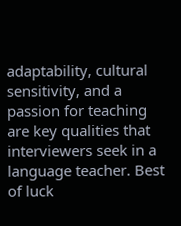adaptability, cultural sensitivity, and a passion for teaching are key qualities that interviewers seek in a language teacher. Best of luck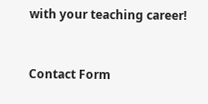with your teaching career!



Contact Form